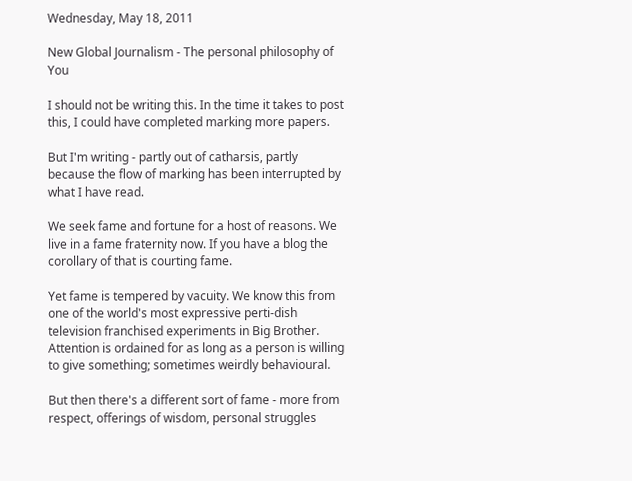Wednesday, May 18, 2011

New Global Journalism - The personal philosophy of You

I should not be writing this. In the time it takes to post this, I could have completed marking more papers.

But I'm writing - partly out of catharsis, partly because the flow of marking has been interrupted by what I have read.

We seek fame and fortune for a host of reasons. We live in a fame fraternity now. If you have a blog the corollary of that is courting fame.

Yet fame is tempered by vacuity. We know this from one of the world's most expressive perti-dish television franchised experiments in Big Brother. Attention is ordained for as long as a person is willing to give something; sometimes weirdly behavioural.

But then there's a different sort of fame - more from respect, offerings of wisdom, personal struggles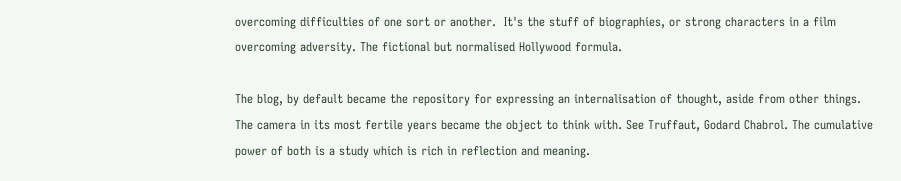overcoming difficulties of one sort or another.  It's the stuff of biographies, or strong characters in a film overcoming adversity. The fictional but normalised Hollywood formula.

The blog, by default became the repository for expressing an internalisation of thought, aside from other things. The camera in its most fertile years became the object to think with. See Truffaut, Godard Chabrol. The cumulative power of both is a study which is rich in reflection and meaning.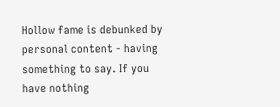Hollow fame is debunked by personal content - having something to say. If you have nothing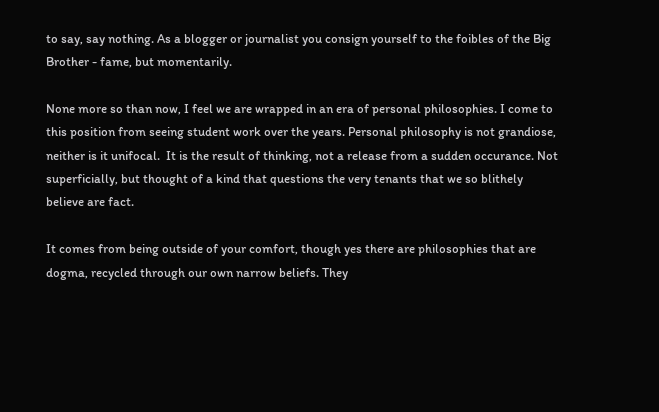to say, say nothing. As a blogger or journalist you consign yourself to the foibles of the Big Brother - fame, but momentarily.

None more so than now, I feel we are wrapped in an era of personal philosophies. I come to this position from seeing student work over the years. Personal philosophy is not grandiose, neither is it unifocal.  It is the result of thinking, not a release from a sudden occurance. Not superficially, but thought of a kind that questions the very tenants that we so blithely believe are fact.

It comes from being outside of your comfort, though yes there are philosophies that are dogma, recycled through our own narrow beliefs. They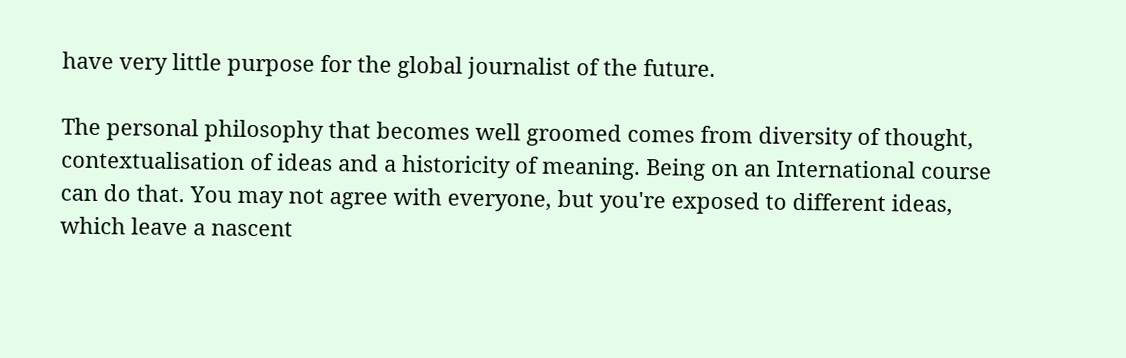have very little purpose for the global journalist of the future.

The personal philosophy that becomes well groomed comes from diversity of thought, contextualisation of ideas and a historicity of meaning. Being on an International course can do that. You may not agree with everyone, but you're exposed to different ideas, which leave a nascent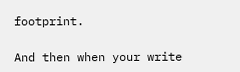footprint.

And then when your write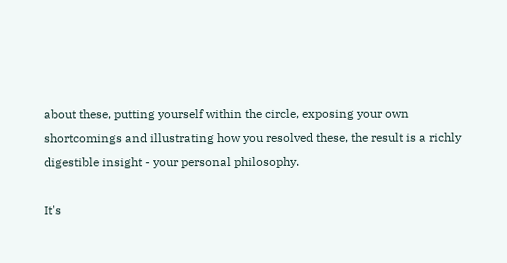about these, putting yourself within the circle, exposing your own shortcomings and illustrating how you resolved these, the result is a richly digestible insight - your personal philosophy.

It's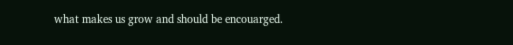what makes us grow and should be encouarged.